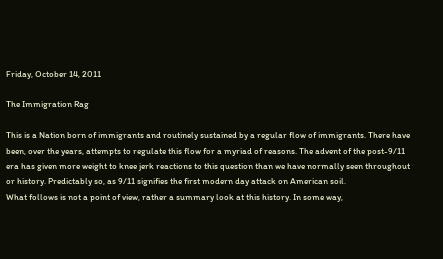Friday, October 14, 2011

The Immigration Rag

This is a Nation born of immigrants and routinely sustained by a regular flow of immigrants. There have been, over the years, attempts to regulate this flow for a myriad of reasons. The advent of the post-9/11 era has given more weight to knee jerk reactions to this question than we have normally seen throughout or history. Predictably so, as 9/11 signifies the first modern day attack on American soil.
What follows is not a point of view, rather a summary look at this history. In some way,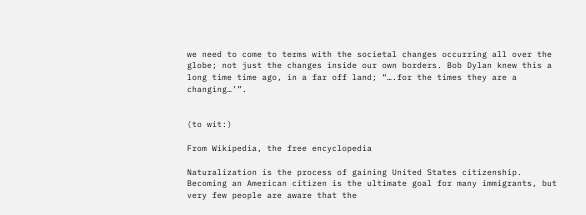we need to come to terms with the societal changes occurring all over the globe; not just the changes inside our own borders. Bob Dylan knew this a long time time ago, in a far off land; “….for the times they are a changing…’”.


(to wit:)

From Wikipedia, the free encyclopedia

Naturalization is the process of gaining United States citizenship. Becoming an American citizen is the ultimate goal for many immigrants, but very few people are aware that the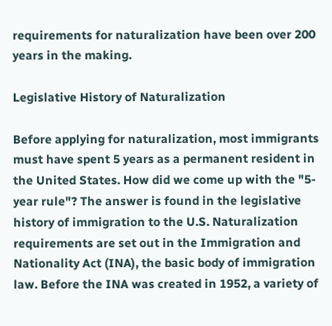requirements for naturalization have been over 200 years in the making.

Legislative History of Naturalization

Before applying for naturalization, most immigrants must have spent 5 years as a permanent resident in the United States. How did we come up with the "5-year rule"? The answer is found in the legislative history of immigration to the U.S. Naturalization requirements are set out in the Immigration and Nationality Act (INA), the basic body of immigration law. Before the INA was created in 1952, a variety of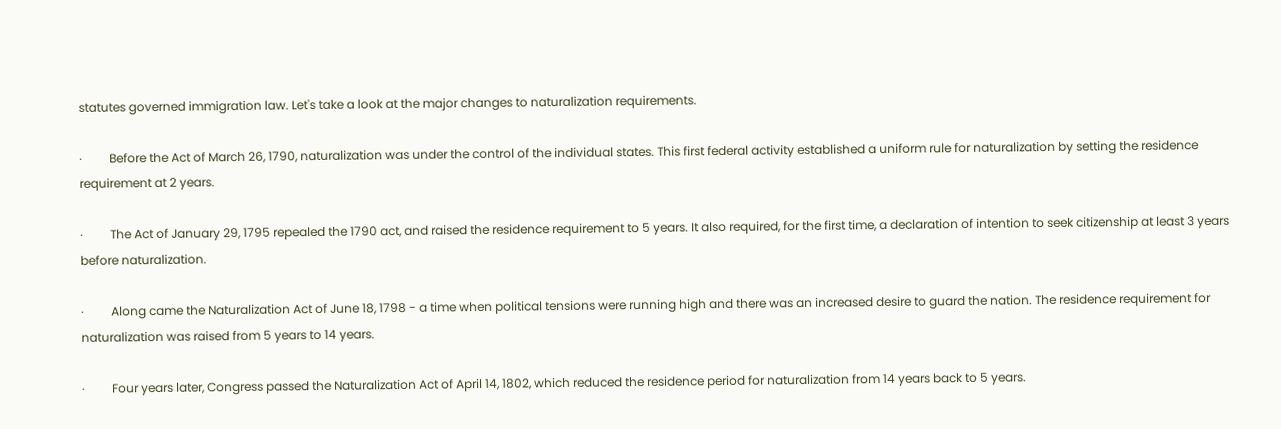statutes governed immigration law. Let's take a look at the major changes to naturalization requirements.

·         Before the Act of March 26, 1790, naturalization was under the control of the individual states. This first federal activity established a uniform rule for naturalization by setting the residence requirement at 2 years.

·         The Act of January 29, 1795 repealed the 1790 act, and raised the residence requirement to 5 years. It also required, for the first time, a declaration of intention to seek citizenship at least 3 years before naturalization.

·         Along came the Naturalization Act of June 18, 1798 - a time when political tensions were running high and there was an increased desire to guard the nation. The residence requirement for naturalization was raised from 5 years to 14 years.

·         Four years later, Congress passed the Naturalization Act of April 14, 1802, which reduced the residence period for naturalization from 14 years back to 5 years.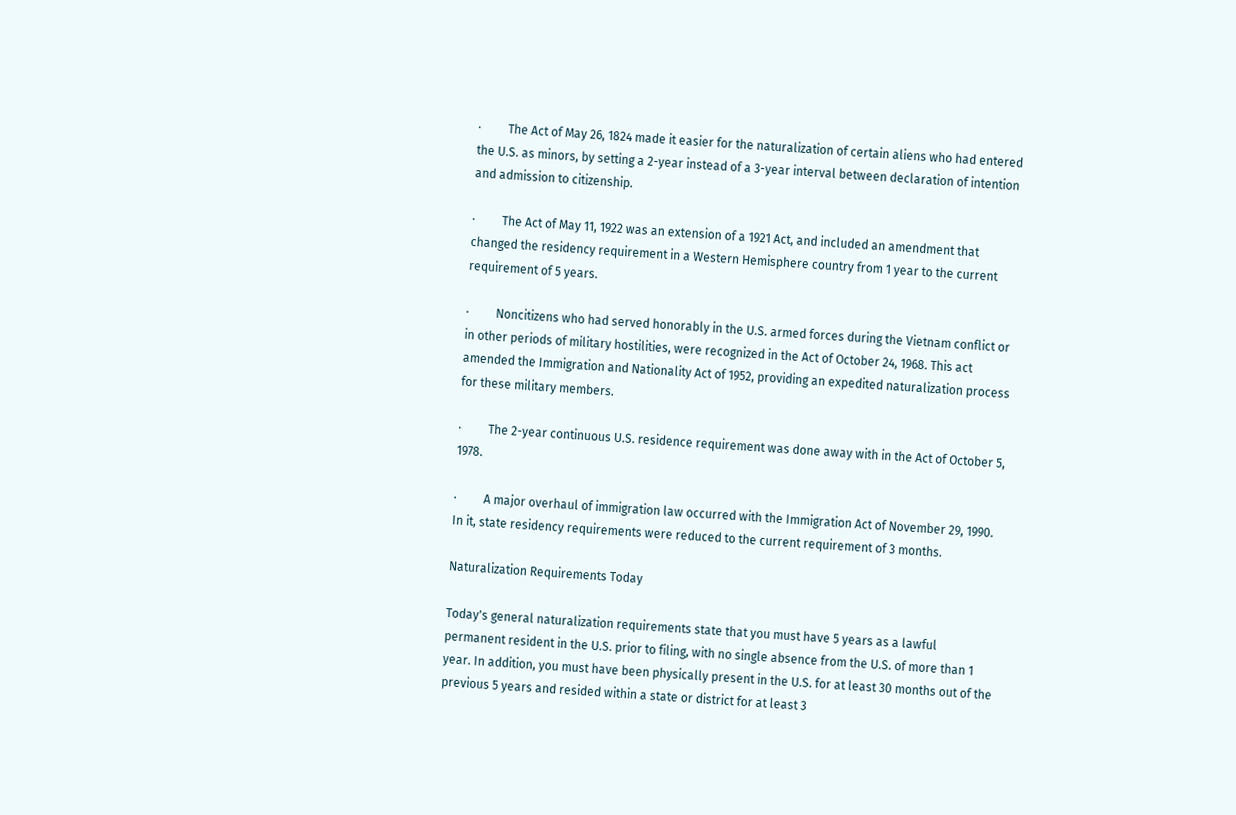·         The Act of May 26, 1824 made it easier for the naturalization of certain aliens who had entered the U.S. as minors, by setting a 2-year instead of a 3-year interval between declaration of intention and admission to citizenship.

·         The Act of May 11, 1922 was an extension of a 1921 Act, and included an amendment that changed the residency requirement in a Western Hemisphere country from 1 year to the current requirement of 5 years.

·         Noncitizens who had served honorably in the U.S. armed forces during the Vietnam conflict or in other periods of military hostilities, were recognized in the Act of October 24, 1968. This act amended the Immigration and Nationality Act of 1952, providing an expedited naturalization process for these military members.

·         The 2-year continuous U.S. residence requirement was done away with in the Act of October 5, 1978.

·         A major overhaul of immigration law occurred with the Immigration Act of November 29, 1990. In it, state residency requirements were reduced to the current requirement of 3 months.

Naturalization Requirements Today

Today's general naturalization requirements state that you must have 5 years as a lawful permanent resident in the U.S. prior to filing, with no single absence from the U.S. of more than 1 year. In addition, you must have been physically present in the U.S. for at least 30 months out of the previous 5 years and resided within a state or district for at least 3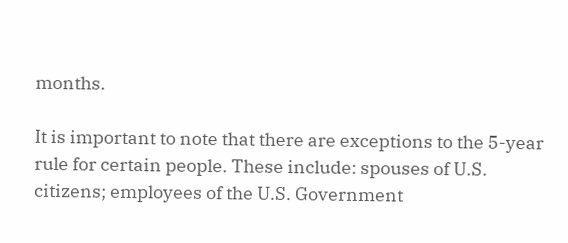months.

It is important to note that there are exceptions to the 5-year rule for certain people. These include: spouses of U.S. citizens; employees of the U.S. Government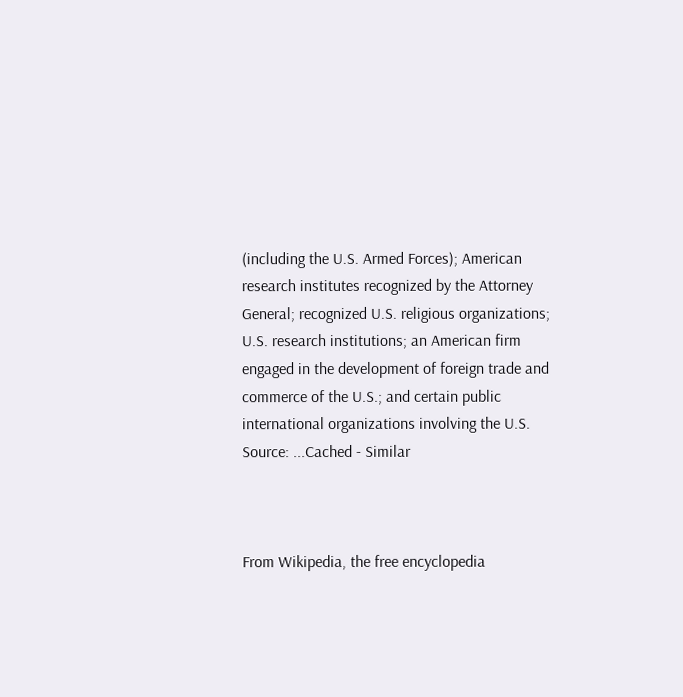(including the U.S. Armed Forces); American research institutes recognized by the Attorney General; recognized U.S. religious organizations; U.S. research institutions; an American firm engaged in the development of foreign trade and commerce of the U.S.; and certain public international organizations involving the U.S.
Source: ...Cached - Similar



From Wikipedia, the free encyclopedia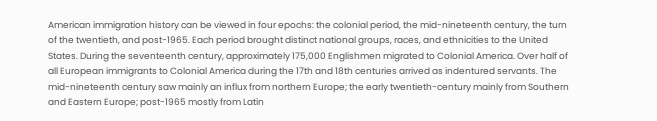American immigration history can be viewed in four epochs: the colonial period, the mid-nineteenth century, the turn of the twentieth, and post-1965. Each period brought distinct national groups, races, and ethnicities to the United States. During the seventeenth century, approximately 175,000 Englishmen migrated to Colonial America. Over half of all European immigrants to Colonial America during the 17th and 18th centuries arrived as indentured servants. The mid-nineteenth century saw mainly an influx from northern Europe; the early twentieth-century mainly from Southern and Eastern Europe; post-1965 mostly from Latin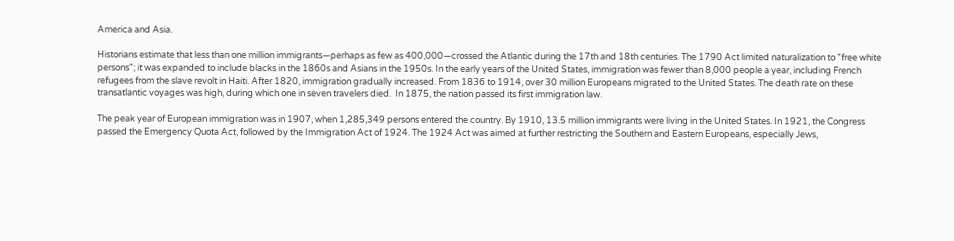America and Asia.

Historians estimate that less than one million immigrants—perhaps as few as 400,000—crossed the Atlantic during the 17th and 18th centuries. The 1790 Act limited naturalization to "free white persons"; it was expanded to include blacks in the 1860s and Asians in the 1950s. In the early years of the United States, immigration was fewer than 8,000 people a year, including French refugees from the slave revolt in Haiti. After 1820, immigration gradually increased. From 1836 to 1914, over 30 million Europeans migrated to the United States. The death rate on these transatlantic voyages was high, during which one in seven travelers died.  In 1875, the nation passed its first immigration law.

The peak year of European immigration was in 1907, when 1,285,349 persons entered the country. By 1910, 13.5 million immigrants were living in the United States. In 1921, the Congress passed the Emergency Quota Act, followed by the Immigration Act of 1924. The 1924 Act was aimed at further restricting the Southern and Eastern Europeans, especially Jews,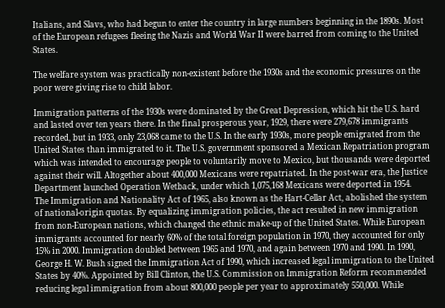Italians, and Slavs, who had begun to enter the country in large numbers beginning in the 1890s. Most of the European refugees fleeing the Nazis and World War II were barred from coming to the United States.

The welfare system was practically non-existent before the 1930s and the economic pressures on the poor were giving rise to child labor.

Immigration patterns of the 1930s were dominated by the Great Depression, which hit the U.S. hard and lasted over ten years there. In the final prosperous year, 1929, there were 279,678 immigrants recorded, but in 1933, only 23,068 came to the U.S. In the early 1930s, more people emigrated from the United States than immigrated to it. The U.S. government sponsored a Mexican Repatriation program which was intended to encourage people to voluntarily move to Mexico, but thousands were deported against their will. Altogether about 400,000 Mexicans were repatriated. In the post-war era, the Justice Department launched Operation Wetback, under which 1,075,168 Mexicans were deported in 1954.
The Immigration and Nationality Act of 1965, also known as the Hart-Cellar Act, abolished the system of national-origin quotas. By equalizing immigration policies, the act resulted in new immigration from non-European nations, which changed the ethnic make-up of the United States. While European immigrants accounted for nearly 60% of the total foreign population in 1970, they accounted for only 15% in 2000. Immigration doubled between 1965 and 1970, and again between 1970 and 1990. In 1990, George H. W. Bush signed the Immigration Act of 1990, which increased legal immigration to the United States by 40%. Appointed by Bill Clinton, the U.S. Commission on Immigration Reform recommended reducing legal immigration from about 800,000 people per year to approximately 550,000. While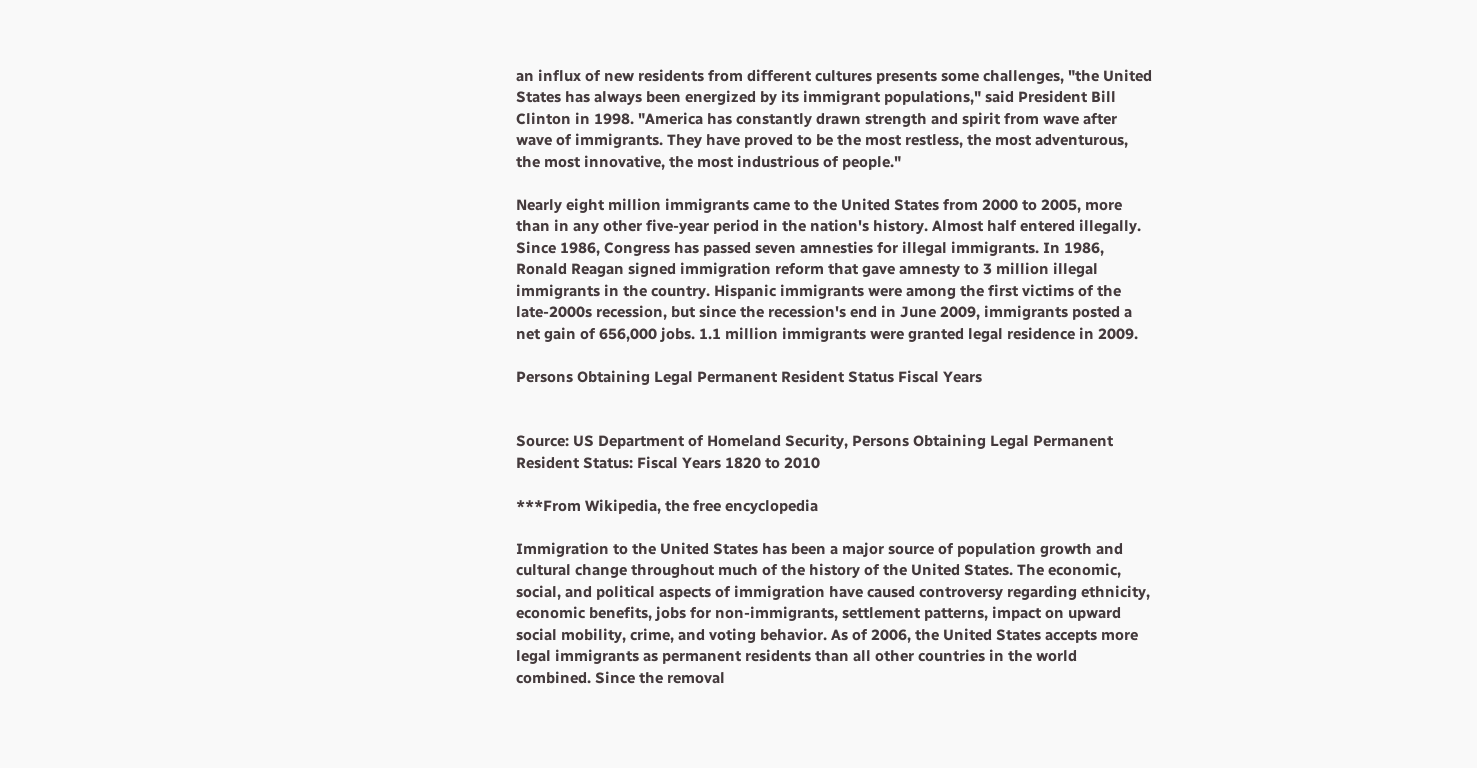an influx of new residents from different cultures presents some challenges, "the United States has always been energized by its immigrant populations," said President Bill Clinton in 1998. "America has constantly drawn strength and spirit from wave after wave of immigrants. They have proved to be the most restless, the most adventurous, the most innovative, the most industrious of people."

Nearly eight million immigrants came to the United States from 2000 to 2005, more than in any other five-year period in the nation's history. Almost half entered illegally. Since 1986, Congress has passed seven amnesties for illegal immigrants. In 1986, Ronald Reagan signed immigration reform that gave amnesty to 3 million illegal immigrants in the country. Hispanic immigrants were among the first victims of the late-2000s recession, but since the recession's end in June 2009, immigrants posted a net gain of 656,000 jobs. 1.1 million immigrants were granted legal residence in 2009.

Persons Obtaining Legal Permanent Resident Status Fiscal Years


Source: US Department of Homeland Security, Persons Obtaining Legal Permanent Resident Status: Fiscal Years 1820 to 2010

***From Wikipedia, the free encyclopedia

Immigration to the United States has been a major source of population growth and cultural change throughout much of the history of the United States. The economic, social, and political aspects of immigration have caused controversy regarding ethnicity, economic benefits, jobs for non-immigrants, settlement patterns, impact on upward social mobility, crime, and voting behavior. As of 2006, the United States accepts more legal immigrants as permanent residents than all other countries in the world combined. Since the removal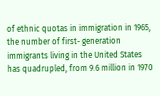of ethnic quotas in immigration in 1965, the number of first- generation immigrants living in the United States has quadrupled, from 9.6 million in 1970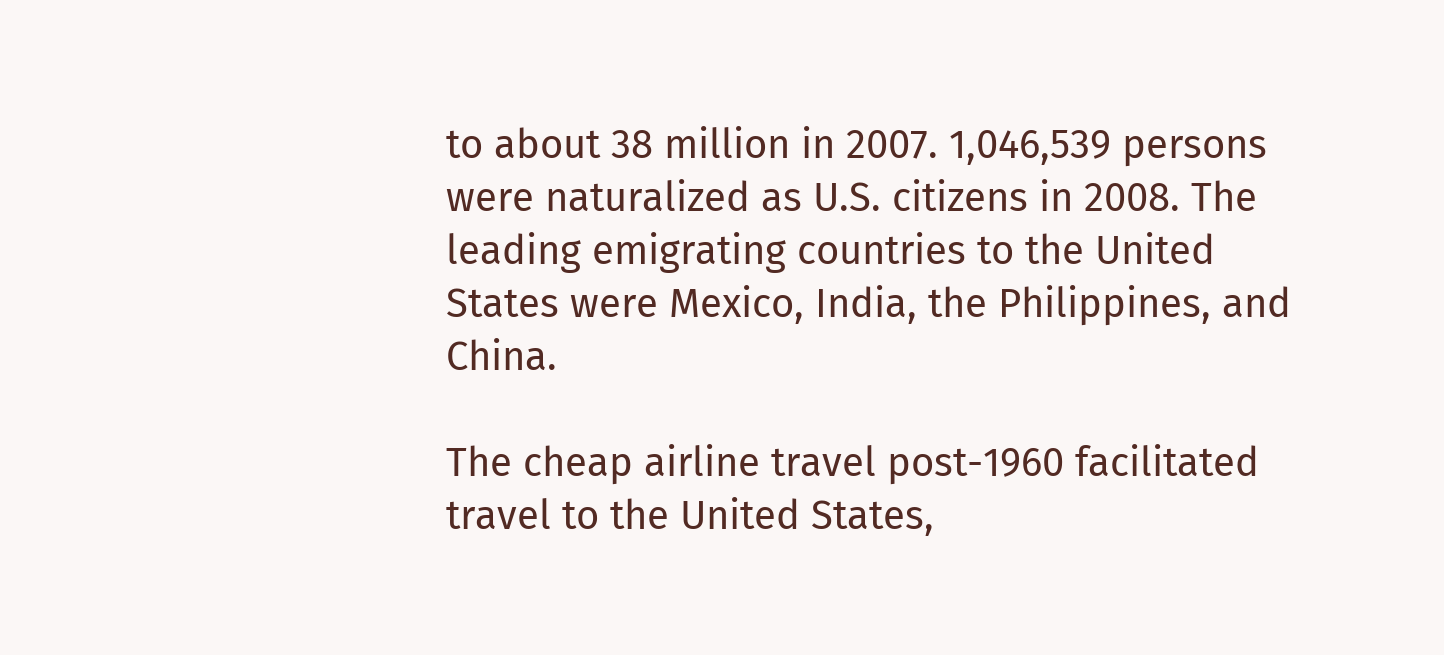to about 38 million in 2007. 1,046,539 persons were naturalized as U.S. citizens in 2008. The leading emigrating countries to the United States were Mexico, India, the Philippines, and China.

The cheap airline travel post-1960 facilitated travel to the United States,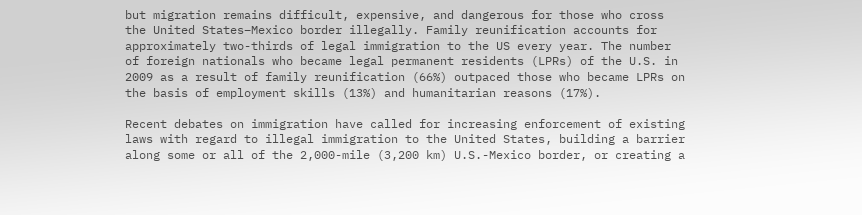but migration remains difficult, expensive, and dangerous for those who cross the United States–Mexico border illegally. Family reunification accounts for approximately two-thirds of legal immigration to the US every year. The number of foreign nationals who became legal permanent residents (LPRs) of the U.S. in 2009 as a result of family reunification (66%) outpaced those who became LPRs on the basis of employment skills (13%) and humanitarian reasons (17%).

Recent debates on immigration have called for increasing enforcement of existing laws with regard to illegal immigration to the United States, building a barrier along some or all of the 2,000-mile (3,200 km) U.S.-Mexico border, or creating a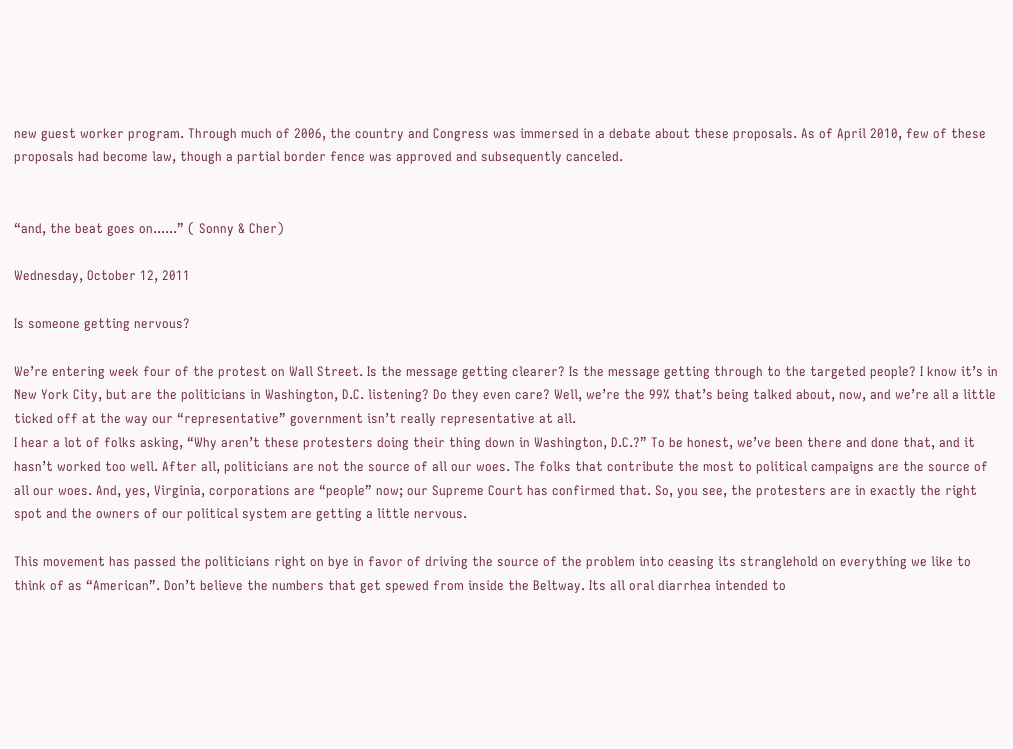new guest worker program. Through much of 2006, the country and Congress was immersed in a debate about these proposals. As of April 2010, few of these proposals had become law, though a partial border fence was approved and subsequently canceled.


“and, the beat goes on......” ( Sonny & Cher)

Wednesday, October 12, 2011

Is someone getting nervous?

We’re entering week four of the protest on Wall Street. Is the message getting clearer? Is the message getting through to the targeted people? I know it’s in New York City, but are the politicians in Washington, D.C. listening? Do they even care? Well, we’re the 99% that’s being talked about, now, and we’re all a little ticked off at the way our “representative” government isn’t really representative at all.
I hear a lot of folks asking, “Why aren’t these protesters doing their thing down in Washington, D.C.?” To be honest, we’ve been there and done that, and it hasn’t worked too well. After all, politicians are not the source of all our woes. The folks that contribute the most to political campaigns are the source of all our woes. And, yes, Virginia, corporations are “people” now; our Supreme Court has confirmed that. So, you see, the protesters are in exactly the right spot and the owners of our political system are getting a little nervous.

This movement has passed the politicians right on bye in favor of driving the source of the problem into ceasing its stranglehold on everything we like to think of as “American”. Don’t believe the numbers that get spewed from inside the Beltway. Its all oral diarrhea intended to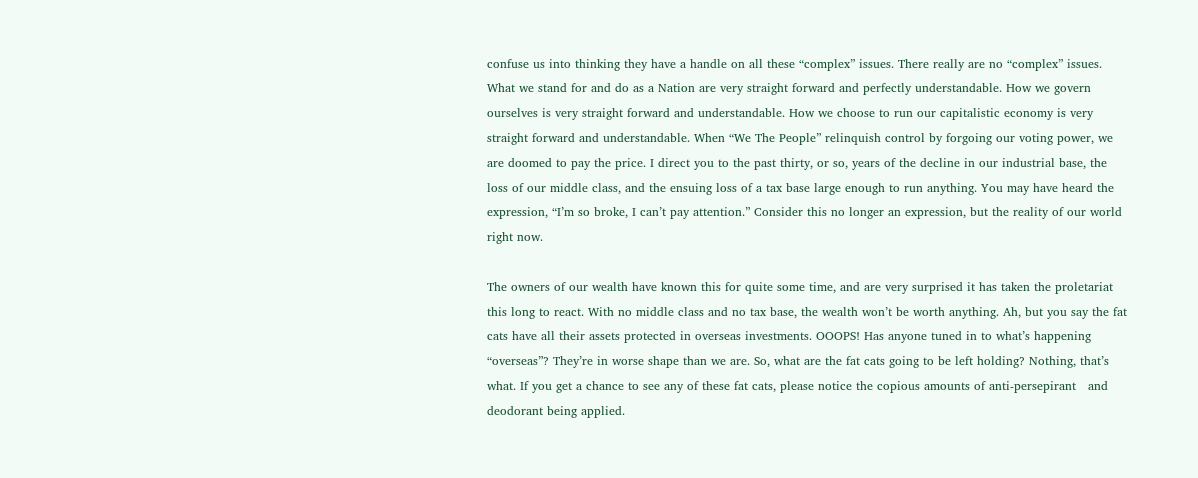confuse us into thinking they have a handle on all these “complex” issues. There really are no “complex” issues. What we stand for and do as a Nation are very straight forward and perfectly understandable. How we govern ourselves is very straight forward and understandable. How we choose to run our capitalistic economy is very straight forward and understandable. When “We The People” relinquish control by forgoing our voting power, we are doomed to pay the price. I direct you to the past thirty, or so, years of the decline in our industrial base, the loss of our middle class, and the ensuing loss of a tax base large enough to run anything. You may have heard the expression, “I’m so broke, I can’t pay attention.” Consider this no longer an expression, but the reality of our world right now.

The owners of our wealth have known this for quite some time, and are very surprised it has taken the proletariat this long to react. With no middle class and no tax base, the wealth won’t be worth anything. Ah, but you say the fat cats have all their assets protected in overseas investments. OOOPS! Has anyone tuned in to what’s happening “overseas”? They’re in worse shape than we are. So, what are the fat cats going to be left holding? Nothing, that’s what. If you get a chance to see any of these fat cats, please notice the copious amounts of anti-persepirant   and deodorant being applied.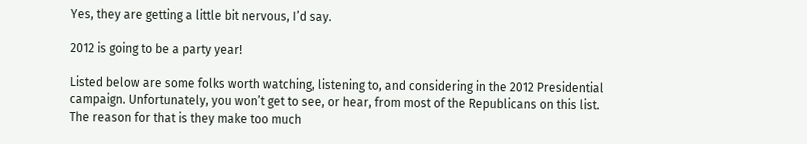Yes, they are getting a little bit nervous, I’d say.

2012 is going to be a party year!

Listed below are some folks worth watching, listening to, and considering in the 2012 Presidential campaign. Unfortunately, you won’t get to see, or hear, from most of the Republicans on this list. The reason for that is they make too much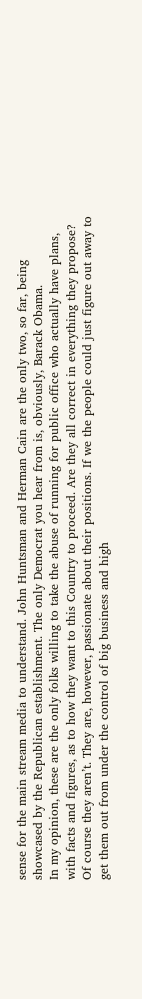sense for the main stream media to understand. John Huntsman and Herman Cain are the only two, so far, being showcased by the Republican establishment. The only Democrat you hear from is, obviously, Barack Obama.
In my opinion, these are the only folks willing to take the abuse of running for public office who actually have plans, with facts and figures, as to how they want to this Country to proceed. Are they all correct in everything they propose? Of course they aren’t. They are, however, passionate about their positions. If we the people could just figure out away to get them out from under the control of big business and high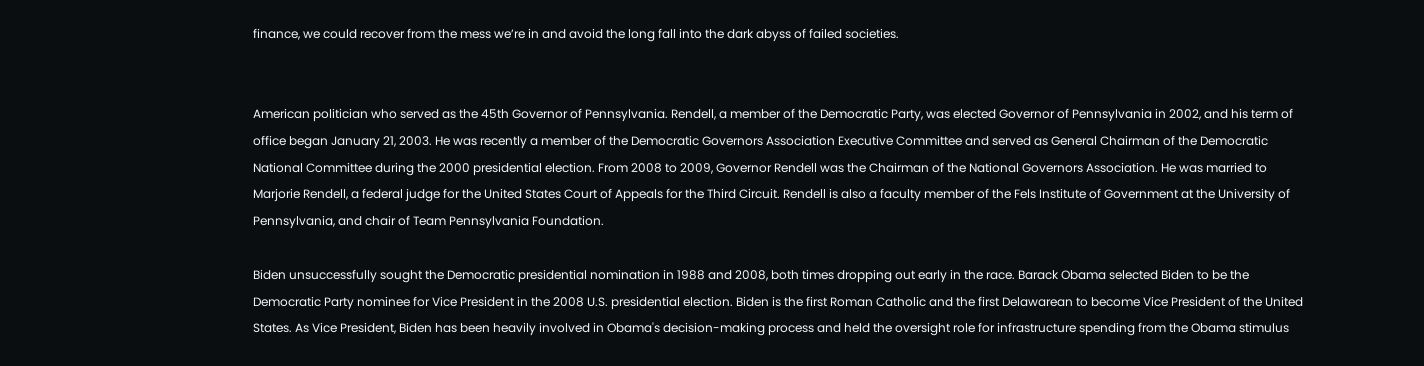finance, we could recover from the mess we’re in and avoid the long fall into the dark abyss of failed societies.


American politician who served as the 45th Governor of Pennsylvania. Rendell, a member of the Democratic Party, was elected Governor of Pennsylvania in 2002, and his term of office began January 21, 2003. He was recently a member of the Democratic Governors Association Executive Committee and served as General Chairman of the Democratic National Committee during the 2000 presidential election. From 2008 to 2009, Governor Rendell was the Chairman of the National Governors Association. He was married to Marjorie Rendell, a federal judge for the United States Court of Appeals for the Third Circuit. Rendell is also a faculty member of the Fels Institute of Government at the University of Pennsylvania, and chair of Team Pennsylvania Foundation.

Biden unsuccessfully sought the Democratic presidential nomination in 1988 and 2008, both times dropping out early in the race. Barack Obama selected Biden to be the Democratic Party nominee for Vice President in the 2008 U.S. presidential election. Biden is the first Roman Catholic and the first Delawarean to become Vice President of the United States. As Vice President, Biden has been heavily involved in Obama's decision-making process and held the oversight role for infrastructure spending from the Obama stimulus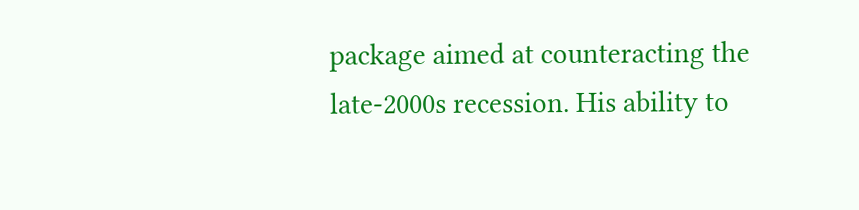package aimed at counteracting the late-2000s recession. His ability to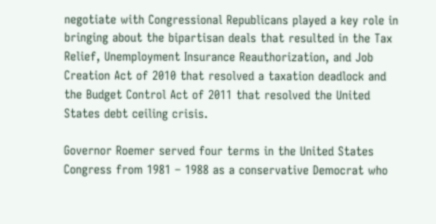negotiate with Congressional Republicans played a key role in bringing about the bipartisan deals that resulted in the Tax Relief, Unemployment Insurance Reauthorization, and Job Creation Act of 2010 that resolved a taxation deadlock and the Budget Control Act of 2011 that resolved the United States debt ceiling crisis.

Governor Roemer served four terms in the United States Congress from 1981 – 1988 as a conservative Democrat who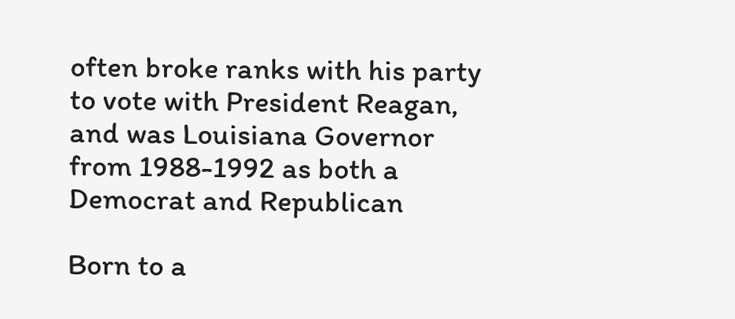often broke ranks with his party to vote with President Reagan, and was Louisiana Governor from 1988-1992 as both a Democrat and Republican

Born to a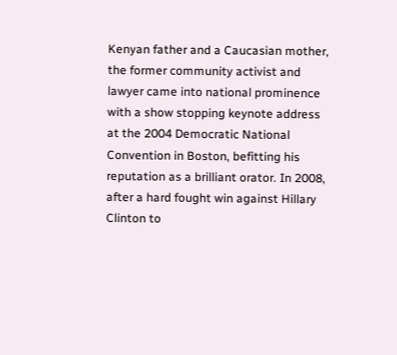Kenyan father and a Caucasian mother, the former community activist and lawyer came into national prominence with a show stopping keynote address at the 2004 Democratic National Convention in Boston, befitting his reputation as a brilliant orator. In 2008, after a hard fought win against Hillary Clinton to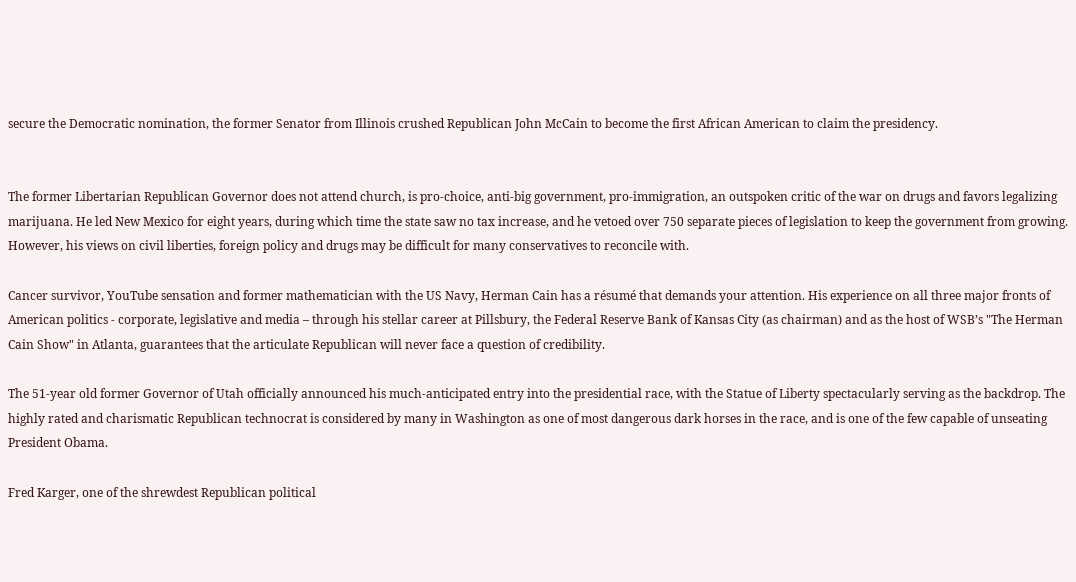secure the Democratic nomination, the former Senator from Illinois crushed Republican John McCain to become the first African American to claim the presidency.


The former Libertarian Republican Governor does not attend church, is pro-choice, anti-big government, pro-immigration, an outspoken critic of the war on drugs and favors legalizing marijuana. He led New Mexico for eight years, during which time the state saw no tax increase, and he vetoed over 750 separate pieces of legislation to keep the government from growing. However, his views on civil liberties, foreign policy and drugs may be difficult for many conservatives to reconcile with.

Cancer survivor, YouTube sensation and former mathematician with the US Navy, Herman Cain has a résumé that demands your attention. His experience on all three major fronts of American politics - corporate, legislative and media – through his stellar career at Pillsbury, the Federal Reserve Bank of Kansas City (as chairman) and as the host of WSB’s "The Herman Cain Show" in Atlanta, guarantees that the articulate Republican will never face a question of credibility.

The 51-year old former Governor of Utah officially announced his much-anticipated entry into the presidential race, with the Statue of Liberty spectacularly serving as the backdrop. The highly rated and charismatic Republican technocrat is considered by many in Washington as one of most dangerous dark horses in the race, and is one of the few capable of unseating President Obama.

Fred Karger, one of the shrewdest Republican political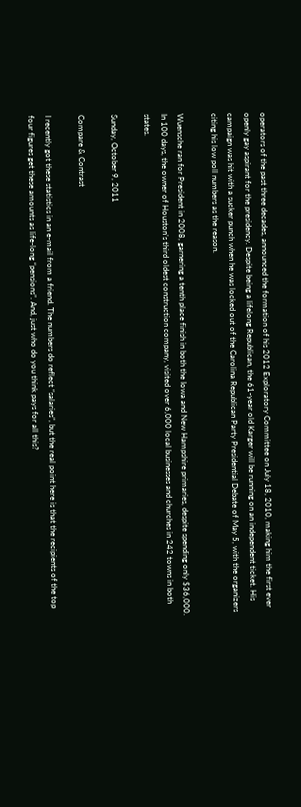operators of the past three decades, announced the formation of his 2012 Exploratory Committee on July 18, 2010, making him the first ever openly gay aspirant for the presidency. Despite being a lifelong Republican, the 61-year old Karger will be running on an independent ticket. His campaign was hit with a sucker punch when he was locked out of the Carolina Republican Party Presidential Debate of May 5, with the organizers citing his low poll numbers as the reason.

Wuensche ran for President in 2008, garnering a tenth place finish in both the Iowa and New Hampshire primaries, despite spending only $36,000. In 100 days, the owner of Houston’s third oldest construction company, visited over 6,000 local businesses and churches in 242 towns in both states.

Sunday, October 9, 2011

Compare & Contrast

I recently got these statistics in an e-mail from a friend. The numbers do reflect “salaries”, but the real point here is that the recipients of the top four figures get these amounts as life-long “pensions”. And, just who do you think pays for all this?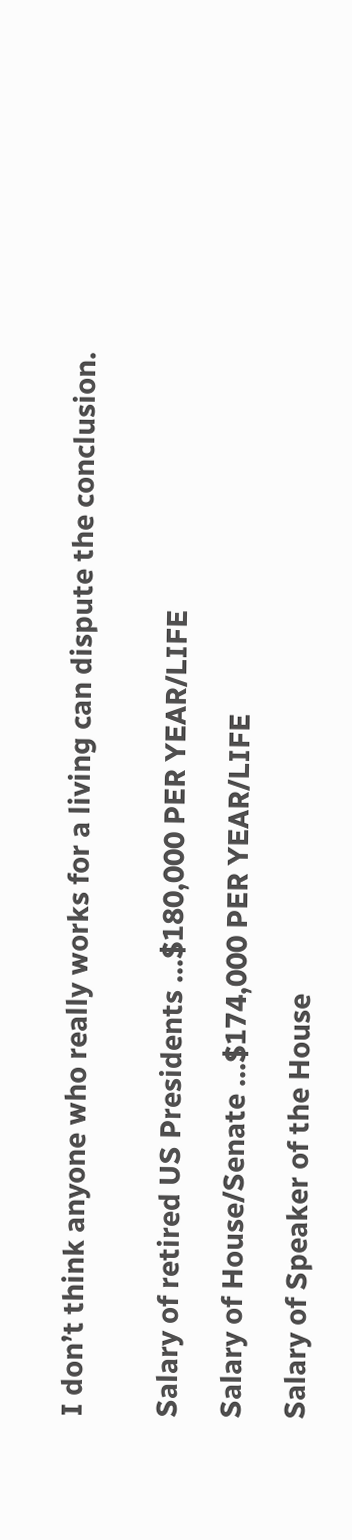I don’t think anyone who really works for a living can dispute the conclusion.


Salary of retired US Presidents ...$180,000 PER YEAR/LIFE

Salary of House/Senate ...$174,000 PER YEAR/LIFE

Salary of Speaker of the House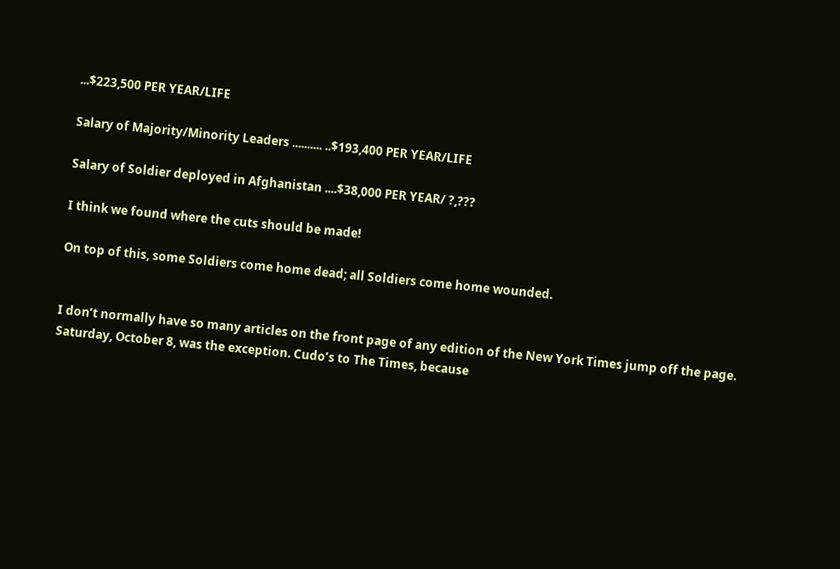...$223,500 PER YEAR/LIFE

Salary of Majority/Minority Leaders .......... ..$193,400 PER YEAR/LIFE

Salary of Soldier deployed in Afghanistan ....$38,000 PER YEAR/ ?,???

I think we found where the cuts should be made!

On top of this, some Soldiers come home dead; all Soldiers come home wounded.


I don’t normally have so many articles on the front page of any edition of the New York Times jump off the page. Saturday, October 8, was the exception. Cudo’s to The Times, because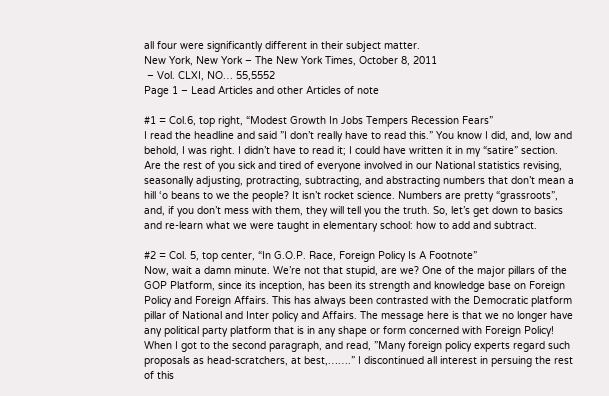all four were significantly different in their subject matter.
New York, New York – The New York Times, October 8, 2011
 – Vol. CLXI, NO… 55,5552
Page 1 – Lead Articles and other Articles of note

#1 = Col.6, top right, “Modest Growth In Jobs Tempers Recession Fears”
I read the headline and said ”I don’t really have to read this.” You know I did, and, low and behold, I was right. I didn’t have to read it; I could have written it in my “satire” section. Are the rest of you sick and tired of everyone involved in our National statistics revising, seasonally adjusting, protracting, subtracting, and abstracting numbers that don’t mean a hill ‘o beans to we the people? It isn’t rocket science. Numbers are pretty “grassroots”, and, if you don’t mess with them, they will tell you the truth. So, let’s get down to basics and re-learn what we were taught in elementary school: how to add and subtract.

#2 = Col. 5, top center, “In G.O.P. Race, Foreign Policy Is A Footnote”
Now, wait a damn minute. We’re not that stupid, are we? One of the major pillars of the GOP Platform, since its inception, has been its strength and knowledge base on Foreign Policy and Foreign Affairs. This has always been contrasted with the Democratic platform pillar of National and Inter policy and Affairs. The message here is that we no longer have any political party platform that is in any shape or form concerned with Foreign Policy! When I got to the second paragraph, and read, ”Many foreign policy experts regard such proposals as head-scratchers, at best,…….” I discontinued all interest in persuing the rest of this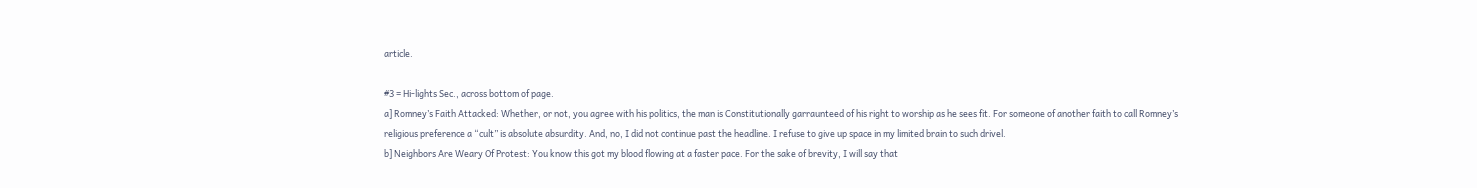article.

#3 = Hi-lights Sec., across bottom of page.
a] Romney’s Faith Attacked: Whether, or not, you agree with his politics, the man is Constitutionally garraunteed of his right to worship as he sees fit. For someone of another faith to call Romney’s religious preference a “cult” is absolute absurdity. And, no, I did not continue past the headline. I refuse to give up space in my limited brain to such drivel.
b] Neighbors Are Weary Of Protest: You know this got my blood flowing at a faster pace. For the sake of brevity, I will say that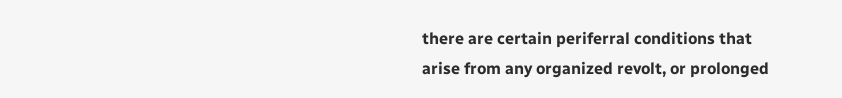there are certain periferral conditions that arise from any organized revolt, or prolonged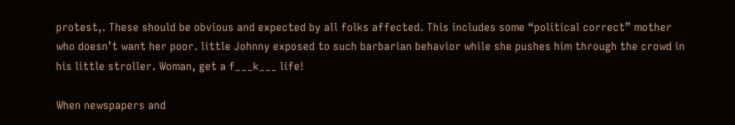protest,. These should be obvious and expected by all folks affected. This includes some “political correct” mother who doesn’t want her poor. little Johnny exposed to such barbarian behavior while she pushes him through the crowd in his little stroller. Woman, get a f___k___ life!

When newspapers and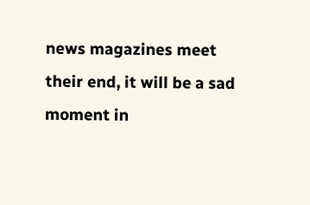news magazines meet their end, it will be a sad moment in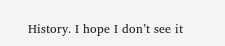History. I hope I don’t see it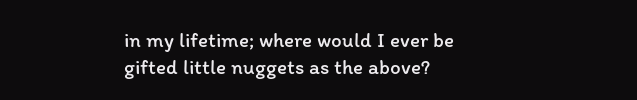in my lifetime; where would I ever be gifted little nuggets as the above?